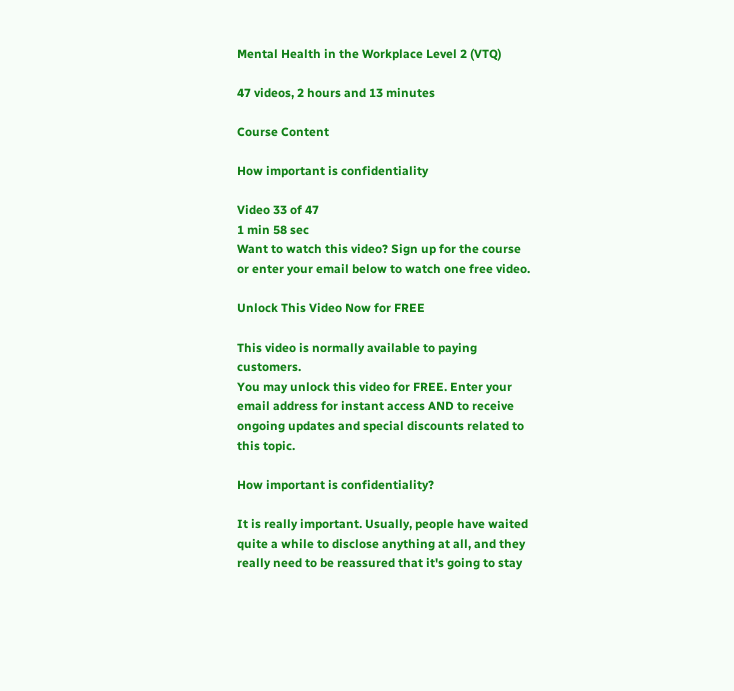Mental Health in the Workplace Level 2 (VTQ)

47 videos, 2 hours and 13 minutes

Course Content

How important is confidentiality

Video 33 of 47
1 min 58 sec
Want to watch this video? Sign up for the course or enter your email below to watch one free video.

Unlock This Video Now for FREE

This video is normally available to paying customers.
You may unlock this video for FREE. Enter your email address for instant access AND to receive ongoing updates and special discounts related to this topic.

How important is confidentiality?

It is really important. Usually, people have waited quite a while to disclose anything at all, and they really need to be reassured that it's going to stay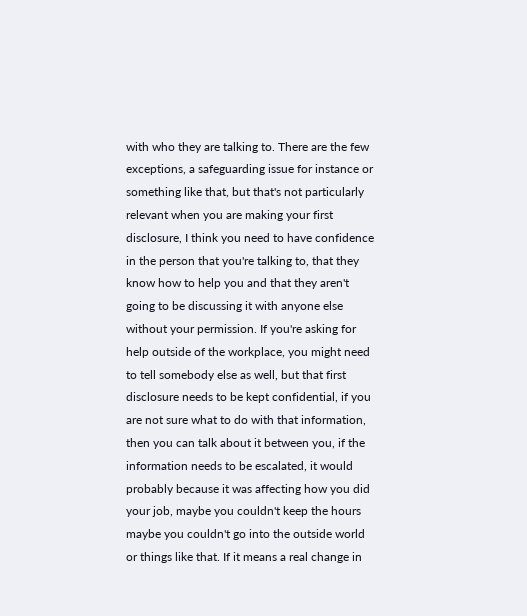with who they are talking to. There are the few exceptions, a safeguarding issue for instance or something like that, but that's not particularly relevant when you are making your first disclosure, I think you need to have confidence in the person that you're talking to, that they know how to help you and that they aren't going to be discussing it with anyone else without your permission. If you're asking for help outside of the workplace, you might need to tell somebody else as well, but that first disclosure needs to be kept confidential, if you are not sure what to do with that information, then you can talk about it between you, if the information needs to be escalated, it would probably because it was affecting how you did your job, maybe you couldn't keep the hours maybe you couldn't go into the outside world or things like that. If it means a real change in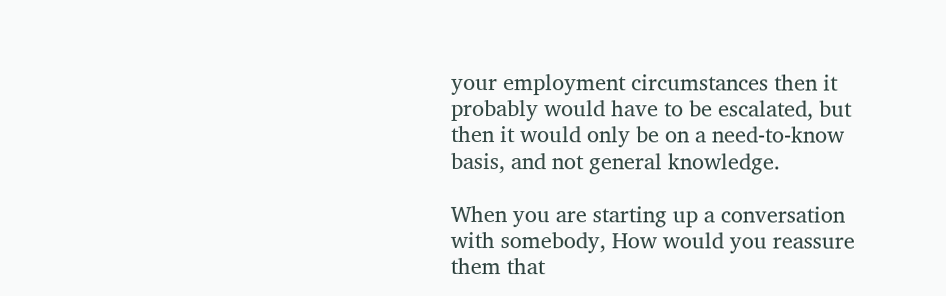your employment circumstances then it probably would have to be escalated, but then it would only be on a need-to-know basis, and not general knowledge.

When you are starting up a conversation with somebody, How would you reassure them that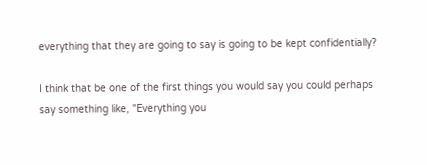everything that they are going to say is going to be kept confidentially?

I think that be one of the first things you would say you could perhaps say something like, "Everything you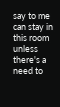say to me can stay in this room unless there's a need to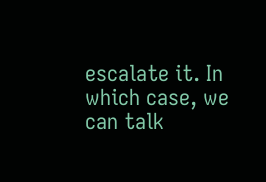escalate it. In which case, we can talk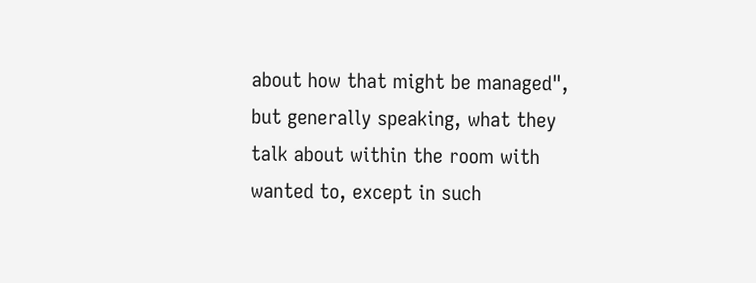about how that might be managed", but generally speaking, what they talk about within the room with wanted to, except in such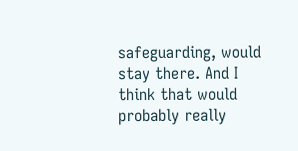safeguarding, would stay there. And I think that would probably really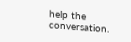help the conversation.